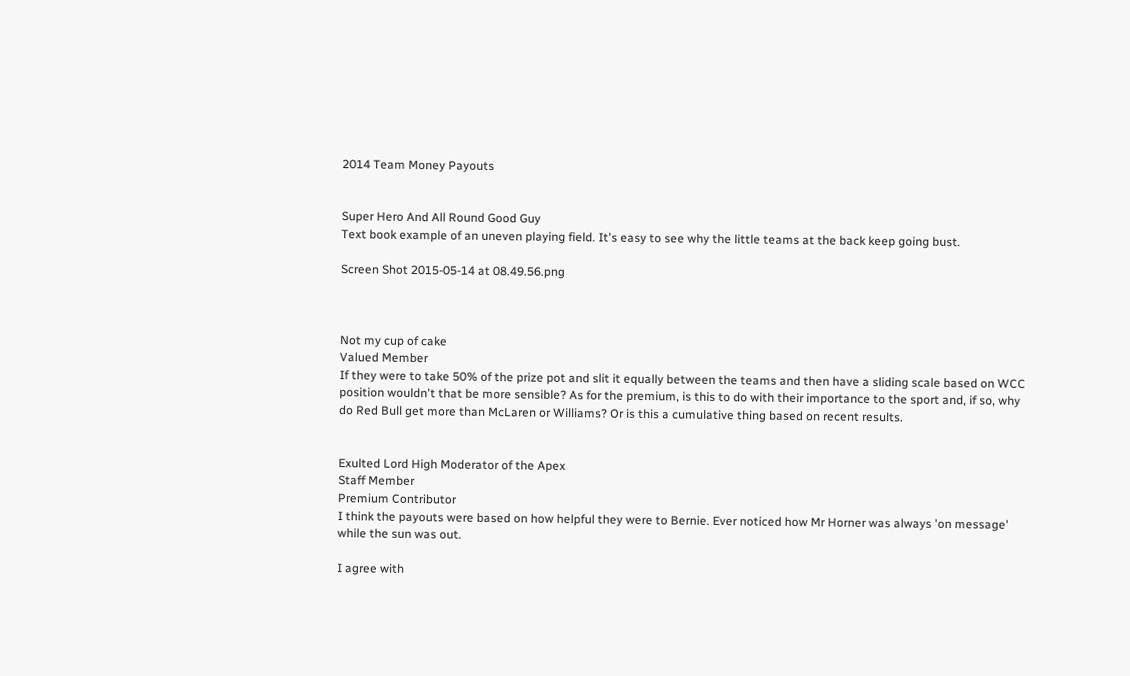2014 Team Money Payouts


Super Hero And All Round Good Guy
Text book example of an uneven playing field. It's easy to see why the little teams at the back keep going bust.

Screen Shot 2015-05-14 at 08.49.56.png



Not my cup of cake
Valued Member
If they were to take 50% of the prize pot and slit it equally between the teams and then have a sliding scale based on WCC position wouldn't that be more sensible? As for the premium, is this to do with their importance to the sport and, if so, why do Red Bull get more than McLaren or Williams? Or is this a cumulative thing based on recent results.


Exulted Lord High Moderator of the Apex
Staff Member
Premium Contributor
I think the payouts were based on how helpful they were to Bernie. Ever noticed how Mr Horner was always 'on message' while the sun was out.

I agree with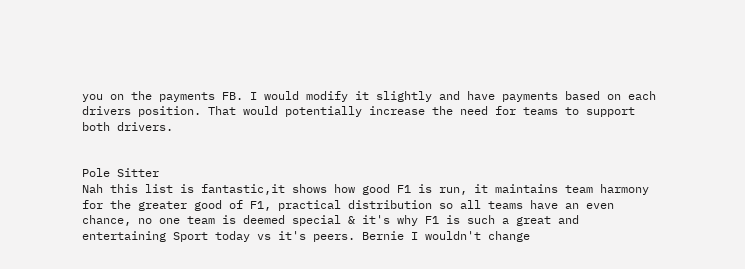you on the payments FB. I would modify it slightly and have payments based on each drivers position. That would potentially increase the need for teams to support both drivers.


Pole Sitter
Nah this list is fantastic,it shows how good F1 is run, it maintains team harmony for the greater good of F1, practical distribution so all teams have an even chance, no one team is deemed special & it's why F1 is such a great and entertaining Sport today vs it's peers. Bernie I wouldn't change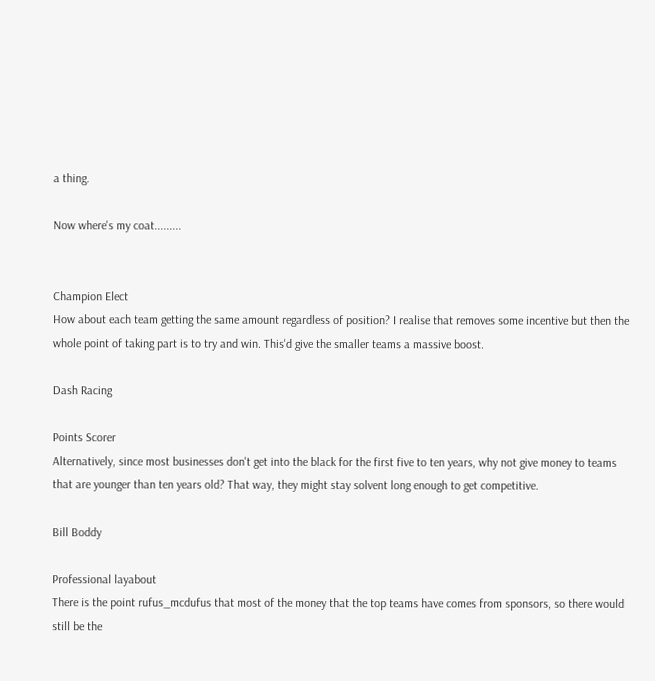a thing.

Now where's my coat.........


Champion Elect
How about each team getting the same amount regardless of position? I realise that removes some incentive but then the whole point of taking part is to try and win. This'd give the smaller teams a massive boost.

Dash Racing

Points Scorer
Alternatively, since most businesses don't get into the black for the first five to ten years, why not give money to teams that are younger than ten years old? That way, they might stay solvent long enough to get competitive.

Bill Boddy

Professional layabout
There is the point rufus_mcdufus that most of the money that the top teams have comes from sponsors, so there would still be the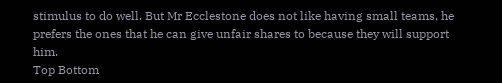stimulus to do well. But Mr Ecclestone does not like having small teams, he prefers the ones that he can give unfair shares to because they will support him.
Top Bottom